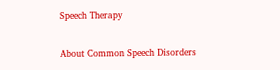Speech Therapy

About Common Speech Disorders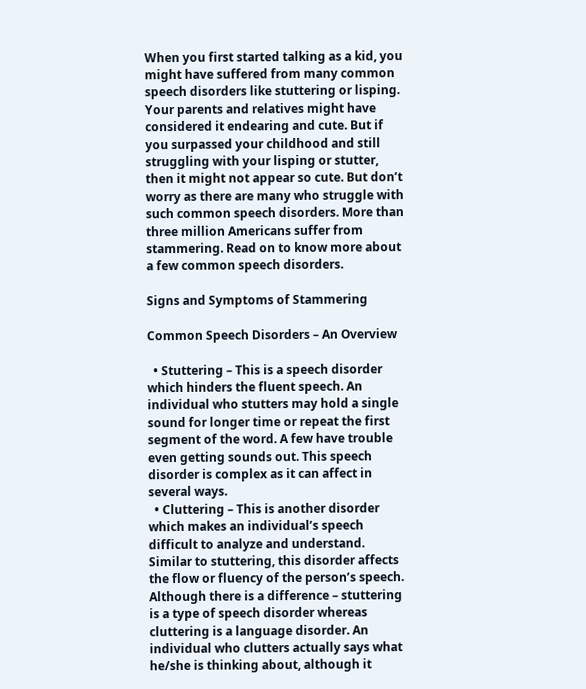When you first started talking as a kid, you might have suffered from many common speech disorders like stuttering or lisping. Your parents and relatives might have considered it endearing and cute. But if you surpassed your childhood and still struggling with your lisping or stutter, then it might not appear so cute. But don’t worry as there are many who struggle with such common speech disorders. More than three million Americans suffer from stammering. Read on to know more about a few common speech disorders.

Signs and Symptoms of Stammering

Common Speech Disorders – An Overview

  • Stuttering – This is a speech disorder which hinders the fluent speech. An individual who stutters may hold a single sound for longer time or repeat the first segment of the word. A few have trouble even getting sounds out. This speech disorder is complex as it can affect in several ways.
  • Cluttering – This is another disorder which makes an individual’s speech difficult to analyze and understand. Similar to stuttering, this disorder affects the flow or fluency of the person’s speech. Although there is a difference – stuttering is a type of speech disorder whereas cluttering is a language disorder. An individual who clutters actually says what he/she is thinking about, although it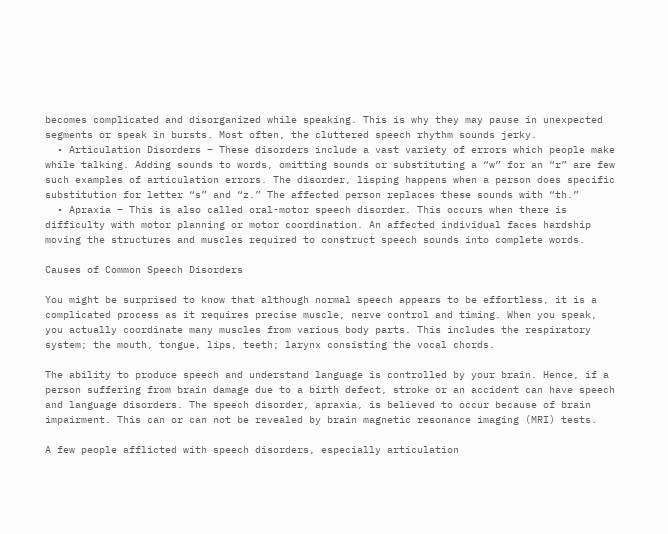becomes complicated and disorganized while speaking. This is why they may pause in unexpected segments or speak in bursts. Most often, the cluttered speech rhythm sounds jerky.
  • Articulation Disorders – These disorders include a vast variety of errors which people make while talking. Adding sounds to words, omitting sounds or substituting a “w” for an “r” are few such examples of articulation errors. The disorder, lisping happens when a person does specific substitution for letter “s” and “z.” The affected person replaces these sounds with “th.”
  • Apraxia – This is also called oral-motor speech disorder. This occurs when there is difficulty with motor planning or motor coordination. An affected individual faces hardship moving the structures and muscles required to construct speech sounds into complete words.

Causes of Common Speech Disorders

You might be surprised to know that although normal speech appears to be effortless, it is a complicated process as it requires precise muscle, nerve control and timing. When you speak, you actually coordinate many muscles from various body parts. This includes the respiratory system; the mouth, tongue, lips, teeth; larynx consisting the vocal chords.

The ability to produce speech and understand language is controlled by your brain. Hence, if a person suffering from brain damage due to a birth defect, stroke or an accident can have speech and language disorders. The speech disorder, apraxia, is believed to occur because of brain impairment. This can or can not be revealed by brain magnetic resonance imaging (MRI) tests.

A few people afflicted with speech disorders, especially articulation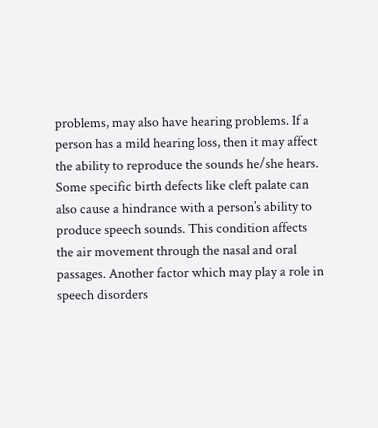problems, may also have hearing problems. If a person has a mild hearing loss, then it may affect the ability to reproduce the sounds he/she hears. Some specific birth defects like cleft palate can also cause a hindrance with a person’s ability to produce speech sounds. This condition affects the air movement through the nasal and oral passages. Another factor which may play a role in speech disorders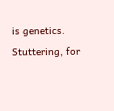is genetics. Stuttering, for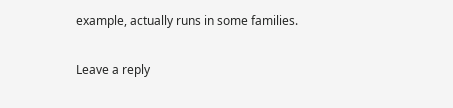example, actually runs in some families.

Leave a reply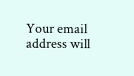Your email address will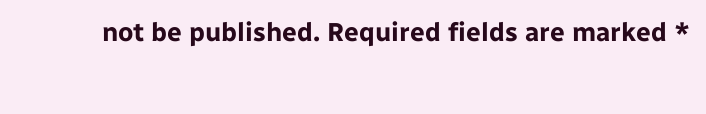not be published. Required fields are marked *